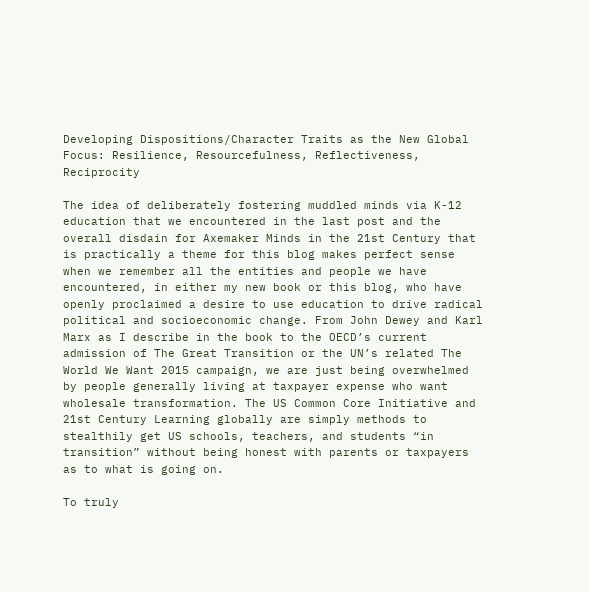Developing Dispositions/Character Traits as the New Global Focus: Resilience, Resourcefulness, Reflectiveness, Reciprocity

The idea of deliberately fostering muddled minds via K-12 education that we encountered in the last post and the overall disdain for Axemaker Minds in the 21st Century that is practically a theme for this blog makes perfect sense when we remember all the entities and people we have encountered, in either my new book or this blog, who have openly proclaimed a desire to use education to drive radical political and socioeconomic change. From John Dewey and Karl Marx as I describe in the book to the OECD’s current admission of The Great Transition or the UN’s related The World We Want 2015 campaign, we are just being overwhelmed by people generally living at taxpayer expense who want wholesale transformation. The US Common Core Initiative and 21st Century Learning globally are simply methods to stealthily get US schools, teachers, and students “in transition” without being honest with parents or taxpayers as to what is going on.

To truly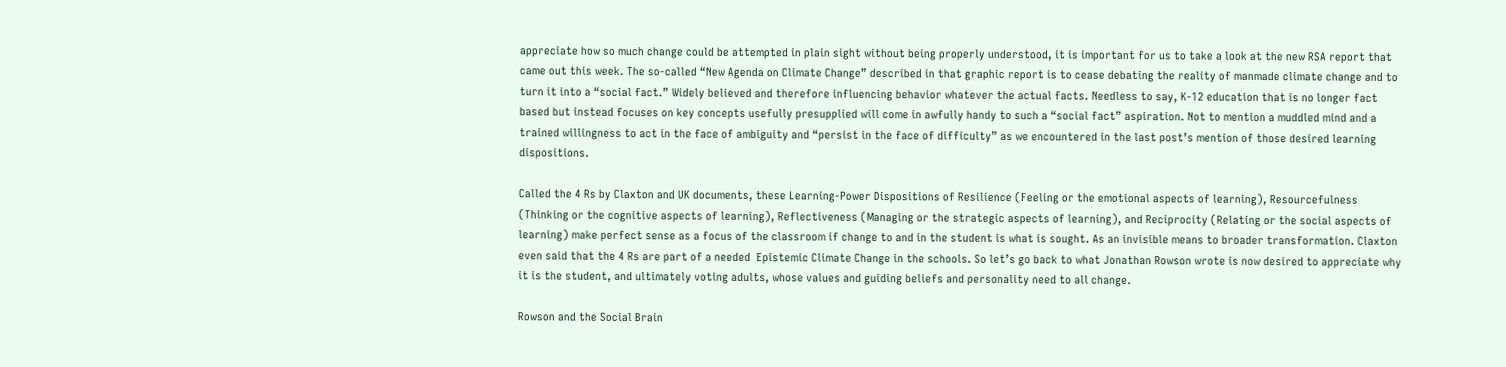appreciate how so much change could be attempted in plain sight without being properly understood, it is important for us to take a look at the new RSA report that came out this week. The so-called “New Agenda on Climate Change” described in that graphic report is to cease debating the reality of manmade climate change and to turn it into a “social fact.” Widely believed and therefore influencing behavior whatever the actual facts. Needless to say, K-12 education that is no longer fact based but instead focuses on key concepts usefully presupplied will come in awfully handy to such a “social fact” aspiration. Not to mention a muddled mind and a trained willingness to act in the face of ambiguity and “persist in the face of difficulty” as we encountered in the last post’s mention of those desired learning dispositions.

Called the 4 Rs by Claxton and UK documents, these Learning-Power Dispositions of Resilience (Feeling or the emotional aspects of learning), Resourcefulness (Thinking or the cognitive aspects of learning), Reflectiveness (Managing or the strategic aspects of learning), and Reciprocity (Relating or the social aspects of learning) make perfect sense as a focus of the classroom if change to and in the student is what is sought. As an invisible means to broader transformation. Claxton even said that the 4 Rs are part of a needed  Epistemic Climate Change in the schools. So let’s go back to what Jonathan Rowson wrote is now desired to appreciate why it is the student, and ultimately voting adults, whose values and guiding beliefs and personality need to all change.

Rowson and the Social Brain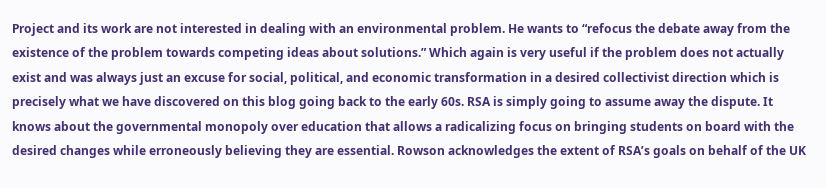Project and its work are not interested in dealing with an environmental problem. He wants to “refocus the debate away from the existence of the problem towards competing ideas about solutions.” Which again is very useful if the problem does not actually exist and was always just an excuse for social, political, and economic transformation in a desired collectivist direction which is precisely what we have discovered on this blog going back to the early 60s. RSA is simply going to assume away the dispute. It knows about the governmental monopoly over education that allows a radicalizing focus on bringing students on board with the desired changes while erroneously believing they are essential. Rowson acknowledges the extent of RSA’s goals on behalf of the UK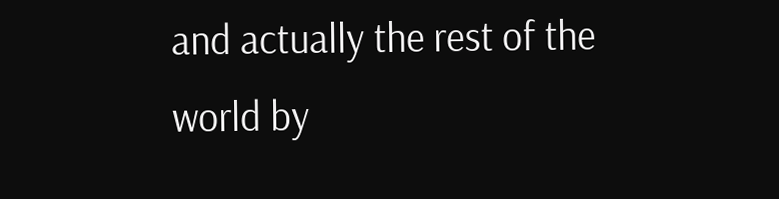and actually the rest of the world by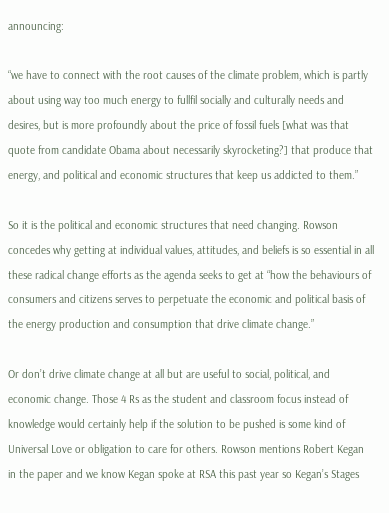announcing:

“we have to connect with the root causes of the climate problem, which is partly about using way too much energy to fullfil socially and culturally needs and desires, but is more profoundly about the price of fossil fuels [what was that quote from candidate Obama about necessarily skyrocketing?] that produce that energy, and political and economic structures that keep us addicted to them.”

So it is the political and economic structures that need changing. Rowson concedes why getting at individual values, attitudes, and beliefs is so essential in all these radical change efforts as the agenda seeks to get at “how the behaviours of consumers and citizens serves to perpetuate the economic and political basis of the energy production and consumption that drive climate change.”

Or don’t drive climate change at all but are useful to social, political, and economic change. Those 4 Rs as the student and classroom focus instead of knowledge would certainly help if the solution to be pushed is some kind of Universal Love or obligation to care for others. Rowson mentions Robert Kegan in the paper and we know Kegan spoke at RSA this past year so Kegan’s Stages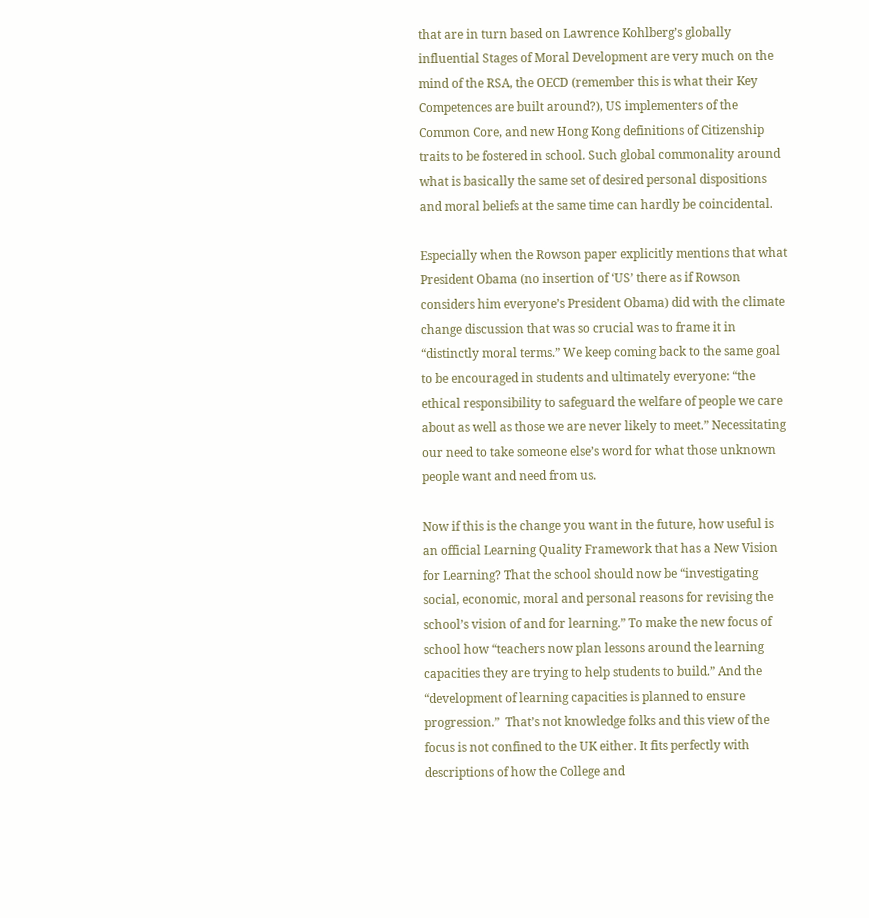that are in turn based on Lawrence Kohlberg’s globally influential Stages of Moral Development are very much on the mind of the RSA, the OECD (remember this is what their Key Competences are built around?), US implementers of the Common Core, and new Hong Kong definitions of Citizenship traits to be fostered in school. Such global commonality around what is basically the same set of desired personal dispositions and moral beliefs at the same time can hardly be coincidental.

Especially when the Rowson paper explicitly mentions that what President Obama (no insertion of ‘US’ there as if Rowson considers him everyone’s President Obama) did with the climate change discussion that was so crucial was to frame it in “distinctly moral terms.” We keep coming back to the same goal to be encouraged in students and ultimately everyone: “the ethical responsibility to safeguard the welfare of people we care about as well as those we are never likely to meet.” Necessitating our need to take someone else’s word for what those unknown people want and need from us.

Now if this is the change you want in the future, how useful is an official Learning Quality Framework that has a New Vision for Learning? That the school should now be “investigating social, economic, moral and personal reasons for revising the school’s vision of and for learning.” To make the new focus of school how “teachers now plan lessons around the learning capacities they are trying to help students to build.” And the “development of learning capacities is planned to ensure progression.”  That’s not knowledge folks and this view of the focus is not confined to the UK either. It fits perfectly with descriptions of how the College and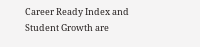Career Ready Index and Student Growth are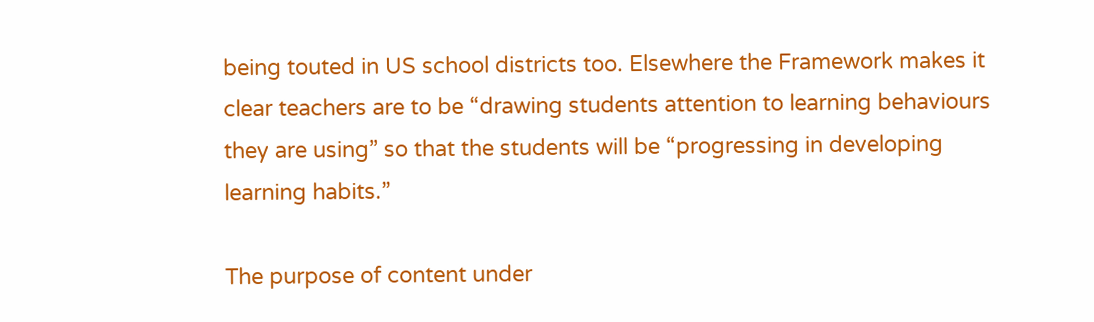being touted in US school districts too. Elsewhere the Framework makes it clear teachers are to be “drawing students attention to learning behaviours they are using” so that the students will be “progressing in developing learning habits.”

The purpose of content under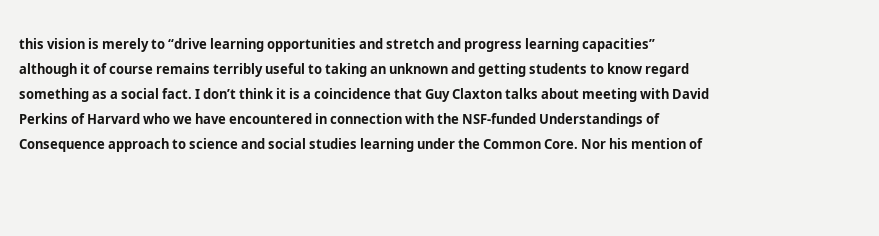this vision is merely to “drive learning opportunities and stretch and progress learning capacities” although it of course remains terribly useful to taking an unknown and getting students to know regard something as a social fact. I don’t think it is a coincidence that Guy Claxton talks about meeting with David Perkins of Harvard who we have encountered in connection with the NSF-funded Understandings of Consequence approach to science and social studies learning under the Common Core. Nor his mention of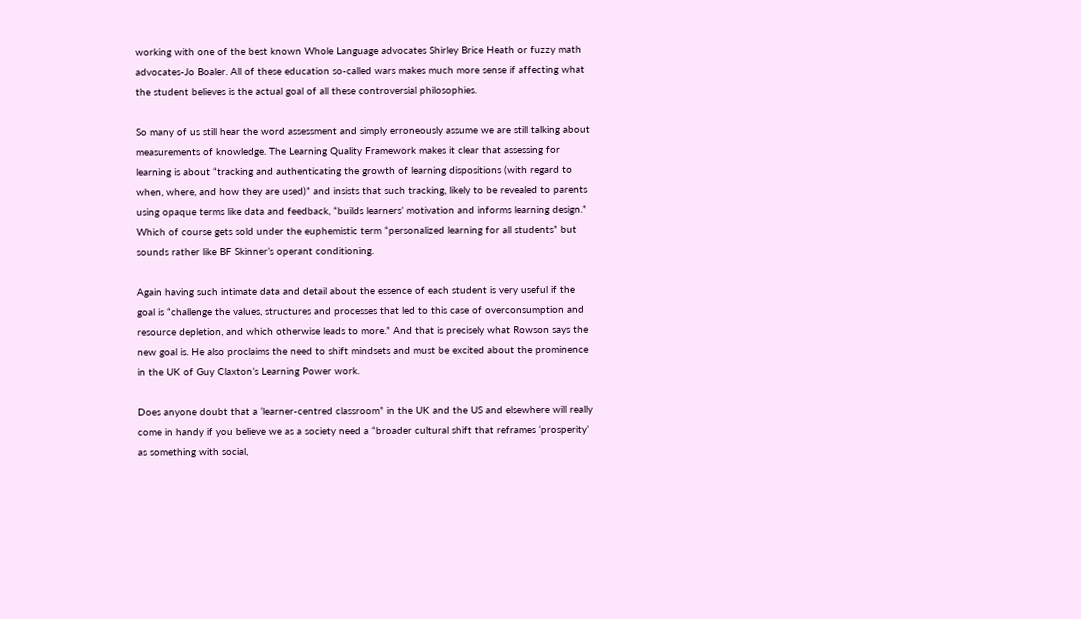working with one of the best known Whole Language advocates Shirley Brice Heath or fuzzy math advocates-Jo Boaler. All of these education so-called wars makes much more sense if affecting what the student believes is the actual goal of all these controversial philosophies.

So many of us still hear the word assessment and simply erroneously assume we are still talking about measurements of knowledge. The Learning Quality Framework makes it clear that assessing for learning is about “tracking and authenticating the growth of learning dispositions (with regard to when, where, and how they are used)” and insists that such tracking, likely to be revealed to parents using opaque terms like data and feedback, “builds learners’ motivation and informs learning design.” Which of course gets sold under the euphemistic term “personalized learning for all students” but sounds rather like BF Skinner’s operant conditioning.

Again having such intimate data and detail about the essence of each student is very useful if the goal is “challenge the values, structures and processes that led to this case of overconsumption and resource depletion, and which otherwise leads to more.” And that is precisely what Rowson says the new goal is. He also proclaims the need to shift mindsets and must be excited about the prominence in the UK of Guy Claxton’s Learning Power work.

Does anyone doubt that a ‘learner-centred classroom” in the UK and the US and elsewhere will really come in handy if you believe we as a society need a “broader cultural shift that reframes ‘prosperity’ as something with social,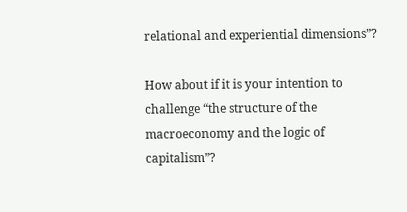relational and experiential dimensions”?

How about if it is your intention to challenge “the structure of the macroeconomy and the logic of capitalism”?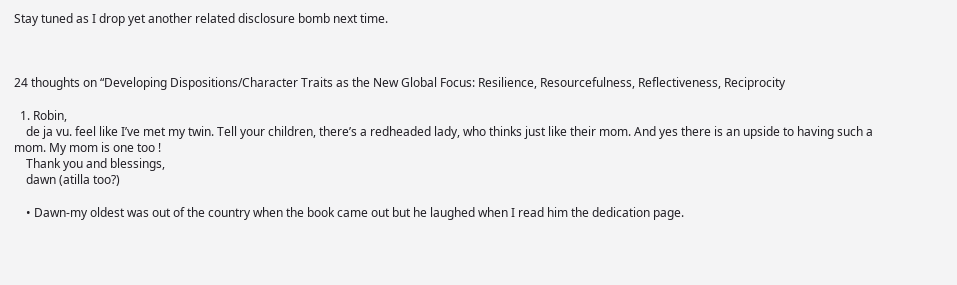Stay tuned as I drop yet another related disclosure bomb next time.



24 thoughts on “Developing Dispositions/Character Traits as the New Global Focus: Resilience, Resourcefulness, Reflectiveness, Reciprocity

  1. Robin,
    de ja vu. feel like I’ve met my twin. Tell your children, there’s a redheaded lady, who thinks just like their mom. And yes there is an upside to having such a mom. My mom is one too !
    Thank you and blessings,
    dawn (atilla too?)

    • Dawn-my oldest was out of the country when the book came out but he laughed when I read him the dedication page.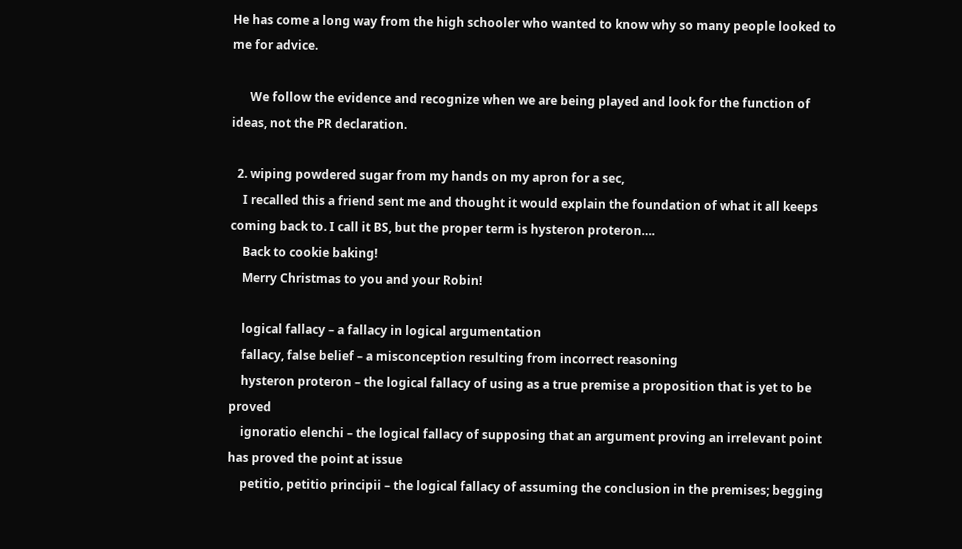He has come a long way from the high schooler who wanted to know why so many people looked to me for advice.

      We follow the evidence and recognize when we are being played and look for the function of ideas, not the PR declaration.

  2. wiping powdered sugar from my hands on my apron for a sec,
    I recalled this a friend sent me and thought it would explain the foundation of what it all keeps coming back to. I call it BS, but the proper term is hysteron proteron….
    Back to cookie baking!
    Merry Christmas to you and your Robin!

    logical fallacy – a fallacy in logical argumentation
    fallacy, false belief – a misconception resulting from incorrect reasoning
    hysteron proteron – the logical fallacy of using as a true premise a proposition that is yet to be proved
    ignoratio elenchi – the logical fallacy of supposing that an argument proving an irrelevant point has proved the point at issue
    petitio, petitio principii – the logical fallacy of assuming the conclusion in the premises; begging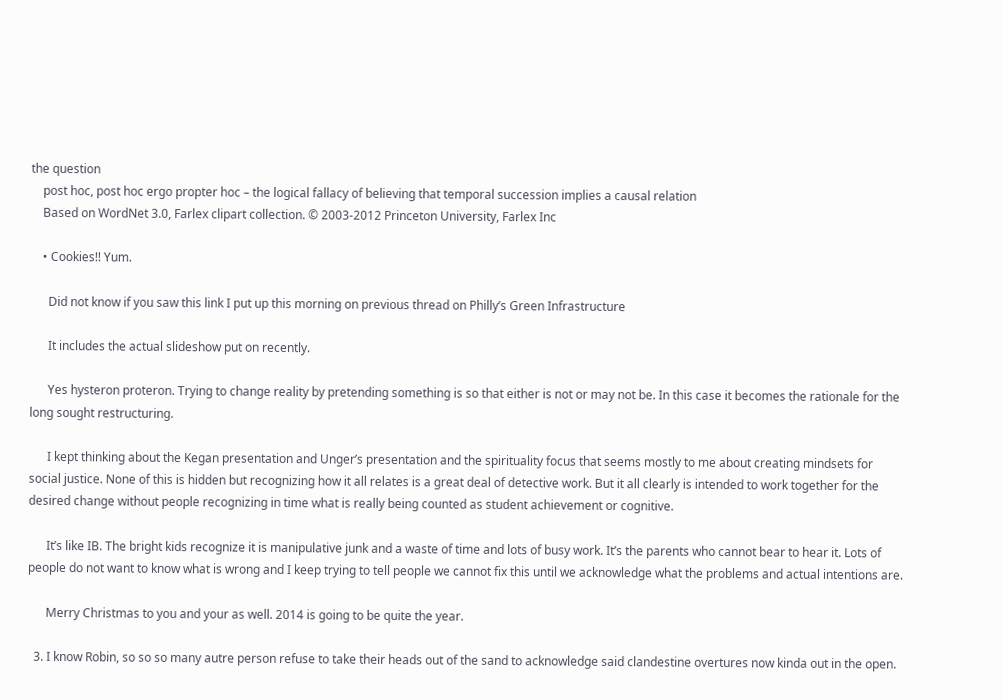the question
    post hoc, post hoc ergo propter hoc – the logical fallacy of believing that temporal succession implies a causal relation
    Based on WordNet 3.0, Farlex clipart collection. © 2003-2012 Princeton University, Farlex Inc

    • Cookies!! Yum.

      Did not know if you saw this link I put up this morning on previous thread on Philly’s Green Infrastructure

      It includes the actual slideshow put on recently.

      Yes hysteron proteron. Trying to change reality by pretending something is so that either is not or may not be. In this case it becomes the rationale for the long sought restructuring.

      I kept thinking about the Kegan presentation and Unger’s presentation and the spirituality focus that seems mostly to me about creating mindsets for social justice. None of this is hidden but recognizing how it all relates is a great deal of detective work. But it all clearly is intended to work together for the desired change without people recognizing in time what is really being counted as student achievement or cognitive.

      It’s like IB. The bright kids recognize it is manipulative junk and a waste of time and lots of busy work. It’s the parents who cannot bear to hear it. Lots of people do not want to know what is wrong and I keep trying to tell people we cannot fix this until we acknowledge what the problems and actual intentions are.

      Merry Christmas to you and your as well. 2014 is going to be quite the year.

  3. I know Robin, so so so many autre person refuse to take their heads out of the sand to acknowledge said clandestine overtures now kinda out in the open.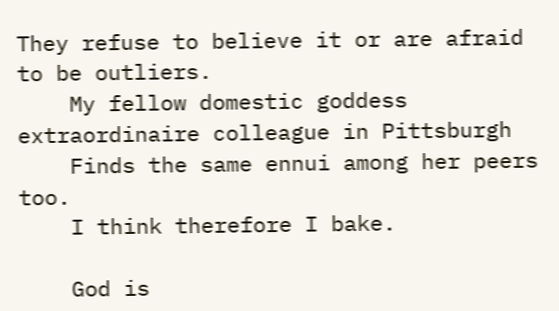They refuse to believe it or are afraid to be outliers.
    My fellow domestic goddess extraordinaire colleague in Pittsburgh
    Finds the same ennui among her peers too.
    I think therefore I bake.

    God is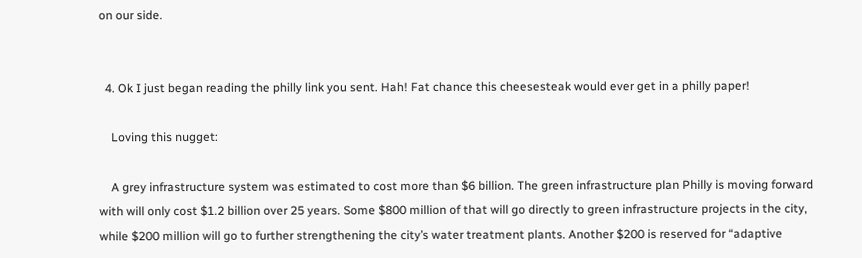on our side.


  4. Ok I just began reading the philly link you sent. Hah! Fat chance this cheesesteak would ever get in a philly paper!

    Loving this nugget:

    A grey infrastructure system was estimated to cost more than $6 billion. The green infrastructure plan Philly is moving forward with will only cost $1.2 billion over 25 years. Some $800 million of that will go directly to green infrastructure projects in the city, while $200 million will go to further strengthening the city’s water treatment plants. Another $200 is reserved for “adaptive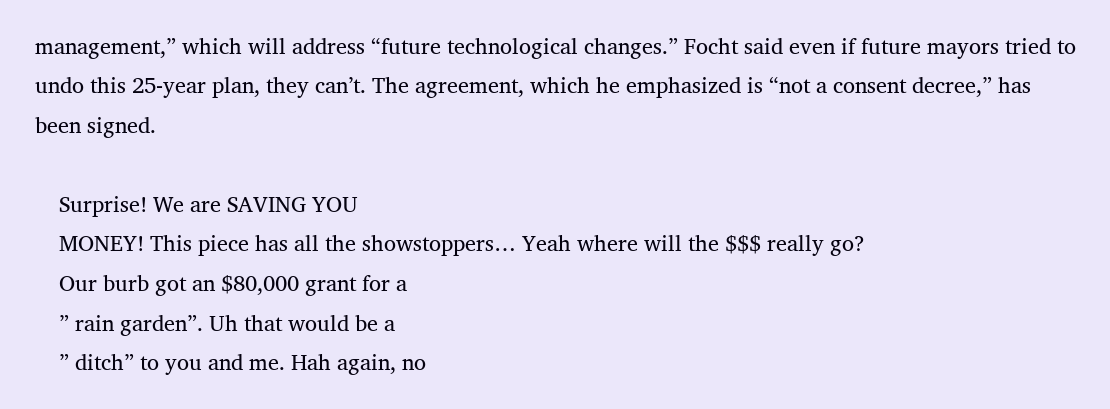management,” which will address “future technological changes.” Focht said even if future mayors tried to undo this 25-year plan, they can’t. The agreement, which he emphasized is “not a consent decree,” has been signed.

    Surprise! We are SAVING YOU
    MONEY! This piece has all the showstoppers… Yeah where will the $$$ really go?
    Our burb got an $80,000 grant for a
    ” rain garden”. Uh that would be a
    ” ditch” to you and me. Hah again, no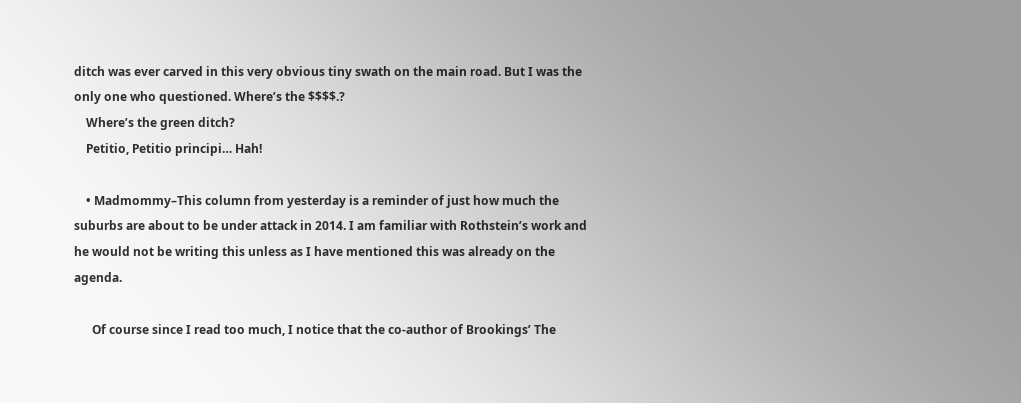ditch was ever carved in this very obvious tiny swath on the main road. But I was the only one who questioned. Where’s the $$$$.?
    Where’s the green ditch?
    Petitio, Petitio principi… Hah!

    • Madmommy–This column from yesterday is a reminder of just how much the suburbs are about to be under attack in 2014. I am familiar with Rothstein’s work and he would not be writing this unless as I have mentioned this was already on the agenda.

      Of course since I read too much, I notice that the co-author of Brookings’ The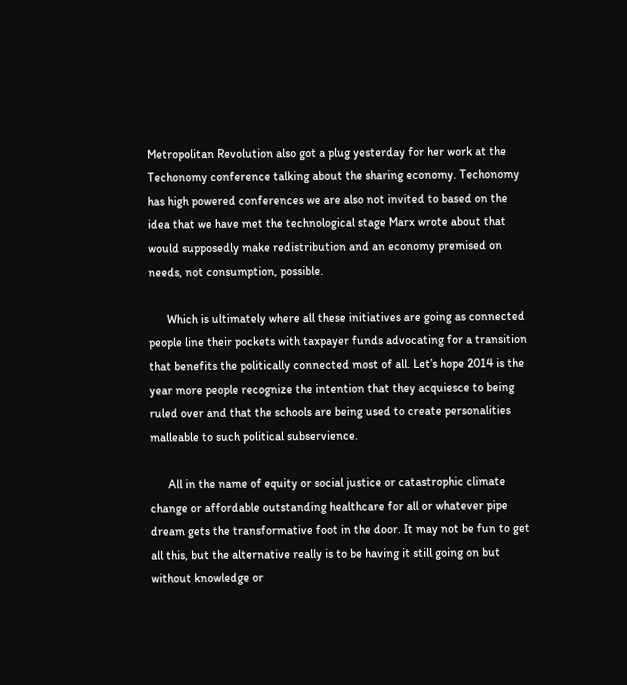Metropolitan Revolution also got a plug yesterday for her work at the Techonomy conference talking about the sharing economy. Techonomy has high powered conferences we are also not invited to based on the idea that we have met the technological stage Marx wrote about that would supposedly make redistribution and an economy premised on needs, not consumption, possible.

      Which is ultimately where all these initiatives are going as connected people line their pockets with taxpayer funds advocating for a transition that benefits the politically connected most of all. Let’s hope 2014 is the year more people recognize the intention that they acquiesce to being ruled over and that the schools are being used to create personalities malleable to such political subservience.

      All in the name of equity or social justice or catastrophic climate change or affordable outstanding healthcare for all or whatever pipe dream gets the transformative foot in the door. It may not be fun to get all this, but the alternative really is to be having it still going on but without knowledge or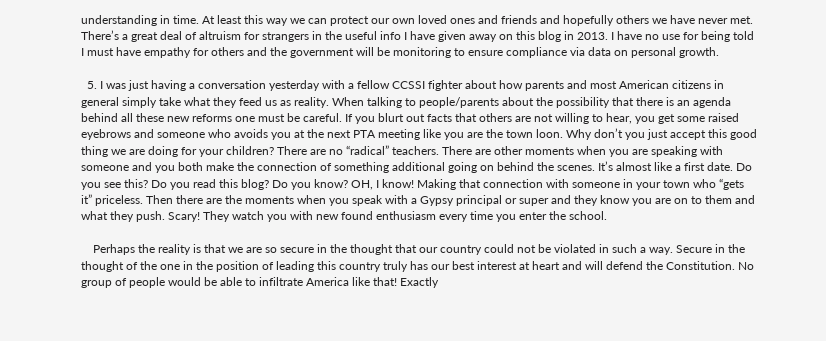understanding in time. At least this way we can protect our own loved ones and friends and hopefully others we have never met. There’s a great deal of altruism for strangers in the useful info I have given away on this blog in 2013. I have no use for being told I must have empathy for others and the government will be monitoring to ensure compliance via data on personal growth.

  5. I was just having a conversation yesterday with a fellow CCSSI fighter about how parents and most American citizens in general simply take what they feed us as reality. When talking to people/parents about the possibility that there is an agenda behind all these new reforms one must be careful. If you blurt out facts that others are not willing to hear, you get some raised eyebrows and someone who avoids you at the next PTA meeting like you are the town loon. Why don’t you just accept this good thing we are doing for your children? There are no “radical” teachers. There are other moments when you are speaking with someone and you both make the connection of something additional going on behind the scenes. It’s almost like a first date. Do you see this? Do you read this blog? Do you know? OH, I know! Making that connection with someone in your town who “gets it” priceless. Then there are the moments when you speak with a Gypsy principal or super and they know you are on to them and what they push. Scary! They watch you with new found enthusiasm every time you enter the school.

    Perhaps the reality is that we are so secure in the thought that our country could not be violated in such a way. Secure in the thought of the one in the position of leading this country truly has our best interest at heart and will defend the Constitution. No group of people would be able to infiltrate America like that! Exactly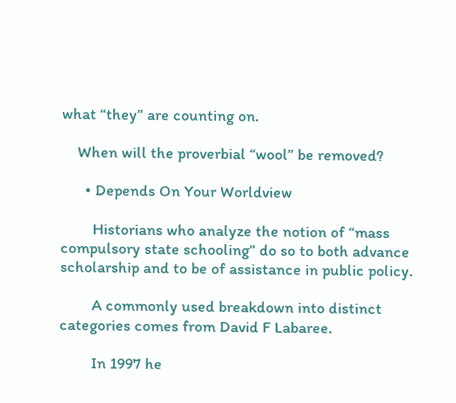what “they” are counting on.

    When will the proverbial “wool” be removed?

      • Depends On Your Worldview

        Historians who analyze the notion of “mass compulsory state schooling” do so to both advance scholarship and to be of assistance in public policy.

        A commonly used breakdown into distinct categories comes from David F Labaree.

        In 1997 he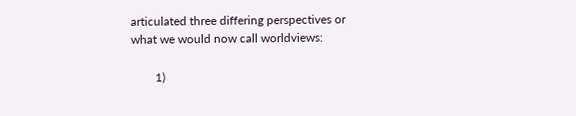articulated three differing perspectives or what we would now call worldviews:

        1)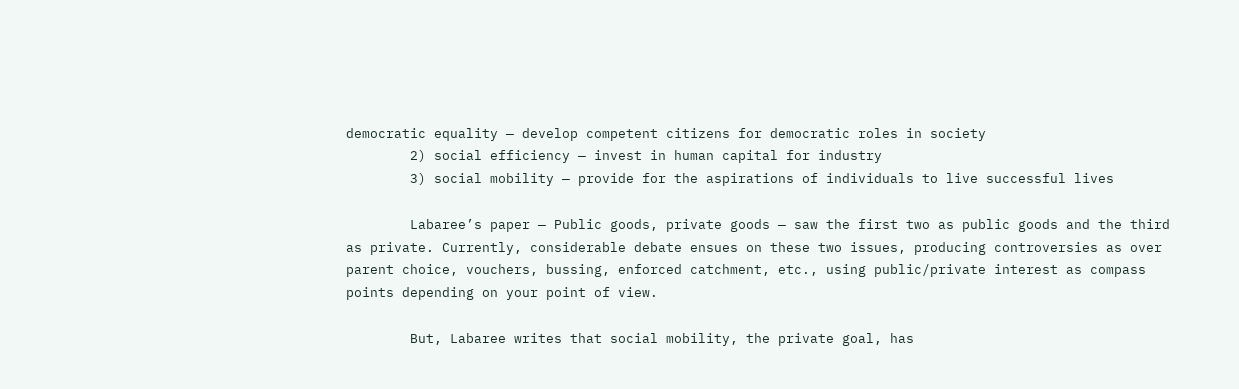democratic equality — develop competent citizens for democratic roles in society
        2) social efficiency — invest in human capital for industry
        3) social mobility — provide for the aspirations of individuals to live successful lives

        Labaree’s paper — Public goods, private goods — saw the first two as public goods and the third as private. Currently, considerable debate ensues on these two issues, producing controversies as over parent choice, vouchers, bussing, enforced catchment, etc., using public/private interest as compass points depending on your point of view.

        But, Labaree writes that social mobility, the private goal, has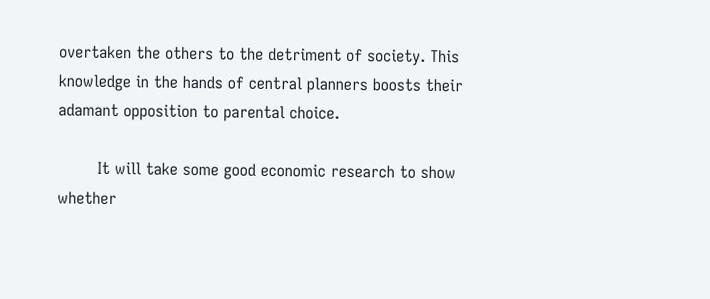overtaken the others to the detriment of society. This knowledge in the hands of central planners boosts their adamant opposition to parental choice.

        It will take some good economic research to show whether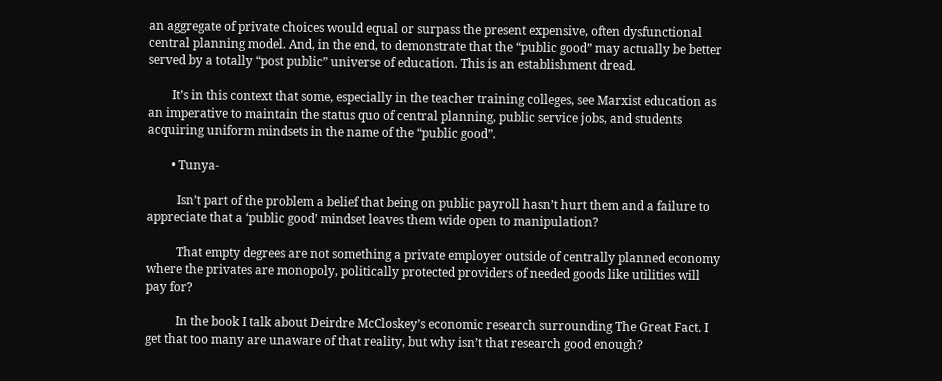an aggregate of private choices would equal or surpass the present expensive, often dysfunctional central planning model. And, in the end, to demonstrate that the “public good” may actually be better served by a totally “post public” universe of education. This is an establishment dread.

        It’s in this context that some, especially in the teacher training colleges, see Marxist education as an imperative to maintain the status quo of central planning, public service jobs, and students acquiring uniform mindsets in the name of the “public good”.

        • Tunya-

          Isn’t part of the problem a belief that being on public payroll hasn’t hurt them and a failure to appreciate that a ‘public good’ mindset leaves them wide open to manipulation?

          That empty degrees are not something a private employer outside of centrally planned economy where the privates are monopoly, politically protected providers of needed goods like utilities will pay for?

          In the book I talk about Deirdre McCloskey’s economic research surrounding The Great Fact. I get that too many are unaware of that reality, but why isn’t that research good enough?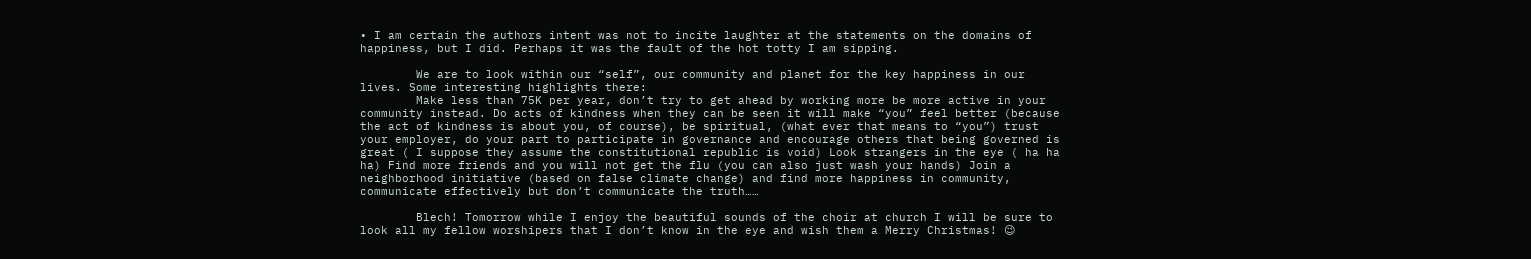• I am certain the authors intent was not to incite laughter at the statements on the domains of happiness, but I did. Perhaps it was the fault of the hot totty I am sipping.

        We are to look within our “self”, our community and planet for the key happiness in our lives. Some interesting highlights there:
        Make less than 75K per year, don’t try to get ahead by working more be more active in your community instead. Do acts of kindness when they can be seen it will make “you” feel better (because the act of kindness is about you, of course), be spiritual, (what ever that means to “you”) trust your employer, do your part to participate in governance and encourage others that being governed is great ( I suppose they assume the constitutional republic is void) Look strangers in the eye ( ha ha ha) Find more friends and you will not get the flu (you can also just wash your hands) Join a neighborhood initiative (based on false climate change) and find more happiness in community, communicate effectively but don’t communicate the truth……

        Blech! Tomorrow while I enjoy the beautiful sounds of the choir at church I will be sure to look all my fellow worshipers that I don’t know in the eye and wish them a Merry Christmas! 😉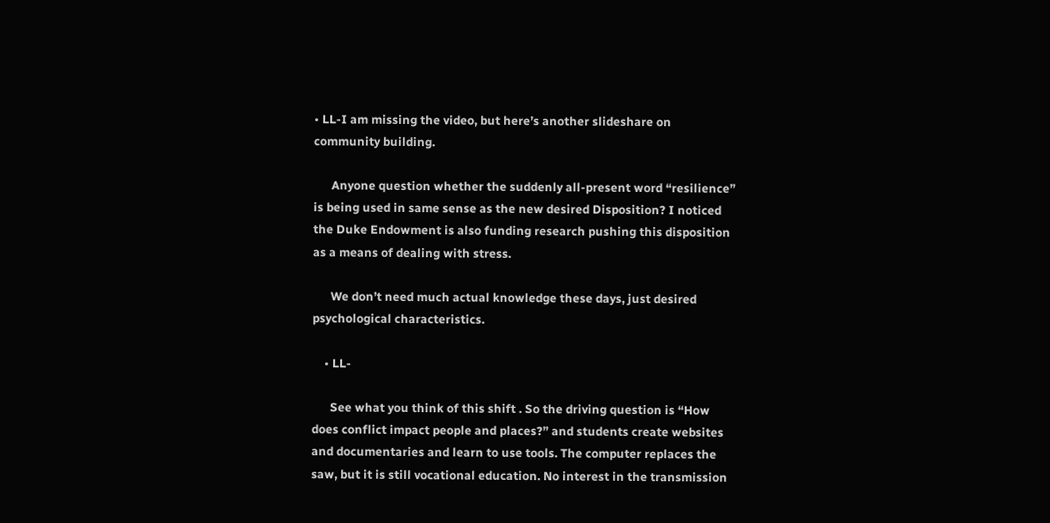• LL-I am missing the video, but here’s another slideshare on community building.

      Anyone question whether the suddenly all-present word “resilience” is being used in same sense as the new desired Disposition? I noticed the Duke Endowment is also funding research pushing this disposition as a means of dealing with stress.

      We don’t need much actual knowledge these days, just desired psychological characteristics.

    • LL-

      See what you think of this shift . So the driving question is “How does conflict impact people and places?” and students create websites and documentaries and learn to use tools. The computer replaces the saw, but it is still vocational education. No interest in the transmission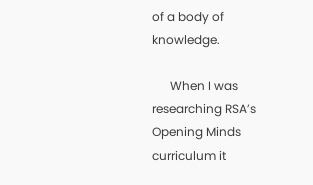of a body of knowledge.

      When I was researching RSA’s Opening Minds curriculum it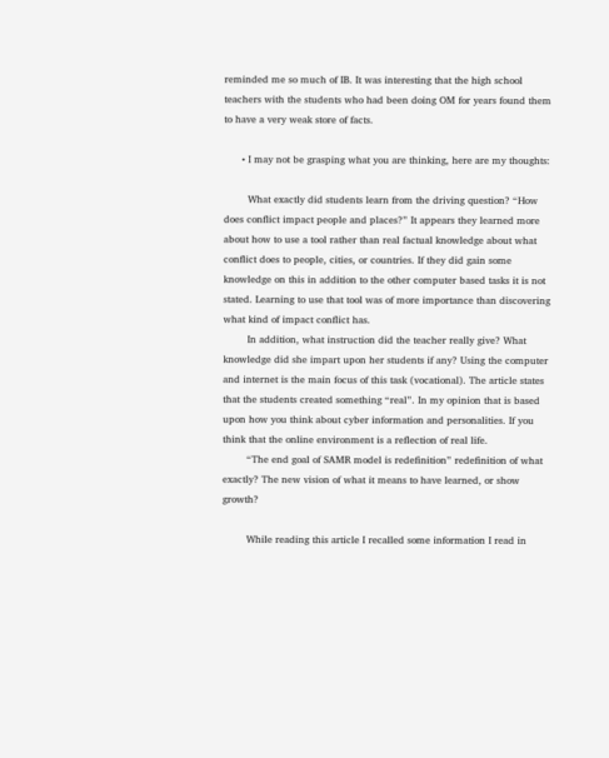reminded me so much of IB. It was interesting that the high school teachers with the students who had been doing OM for years found them to have a very weak store of facts.

      • I may not be grasping what you are thinking, here are my thoughts:

        What exactly did students learn from the driving question? “How does conflict impact people and places?” It appears they learned more about how to use a tool rather than real factual knowledge about what conflict does to people, cities, or countries. If they did gain some knowledge on this in addition to the other computer based tasks it is not stated. Learning to use that tool was of more importance than discovering what kind of impact conflict has.
        In addition, what instruction did the teacher really give? What knowledge did she impart upon her students if any? Using the computer and internet is the main focus of this task (vocational). The article states that the students created something “real”. In my opinion that is based upon how you think about cyber information and personalities. If you think that the online environment is a reflection of real life.
        “The end goal of SAMR model is redefinition” redefinition of what exactly? The new vision of what it means to have learned, or show growth?

        While reading this article I recalled some information I read in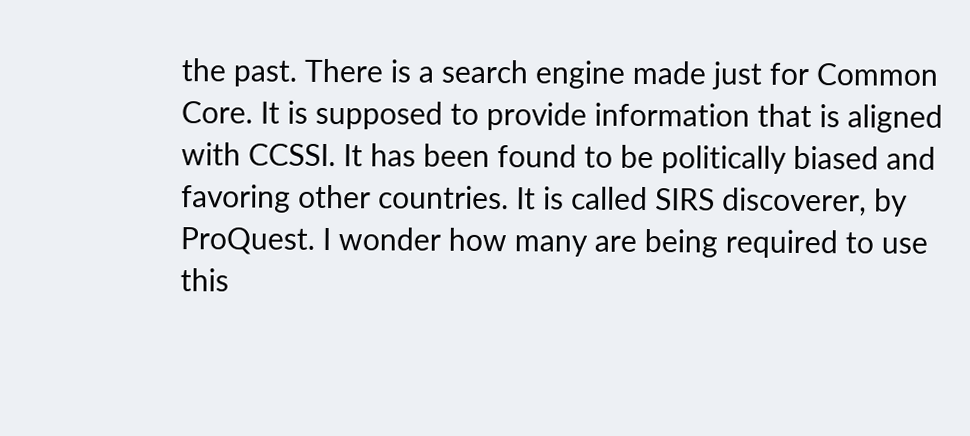the past. There is a search engine made just for Common Core. It is supposed to provide information that is aligned with CCSSI. It has been found to be politically biased and favoring other countries. It is called SIRS discoverer, by ProQuest. I wonder how many are being required to use this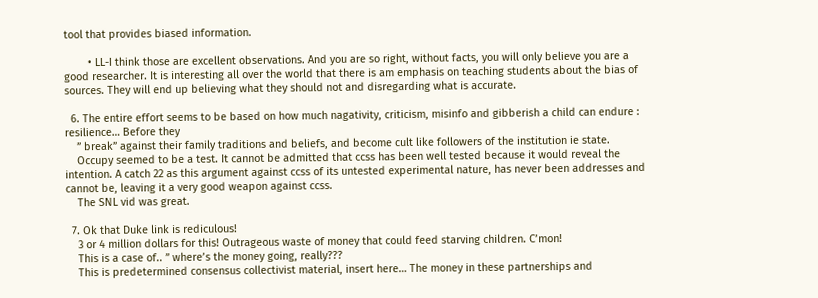tool that provides biased information.

        • LL-I think those are excellent observations. And you are so right, without facts, you will only believe you are a good researcher. It is interesting all over the world that there is am emphasis on teaching students about the bias of sources. They will end up believing what they should not and disregarding what is accurate.

  6. The entire effort seems to be based on how much nagativity, criticism, misinfo and gibberish a child can endure : resilience… Before they
    ” break” against their family traditions and beliefs, and become cult like followers of the institution ie state.
    Occupy seemed to be a test. It cannot be admitted that ccss has been well tested because it would reveal the intention. A catch 22 as this argument against ccss of its untested experimental nature, has never been addresses and cannot be, leaving it a very good weapon against ccss.
    The SNL vid was great.

  7. Ok that Duke link is rediculous!
    3 or 4 million dollars for this! Outrageous waste of money that could feed starving children. C’mon!
    This is a case of.. ” where’s the money going, really???
    This is predetermined consensus collectivist material, insert here… The money in these partnerships and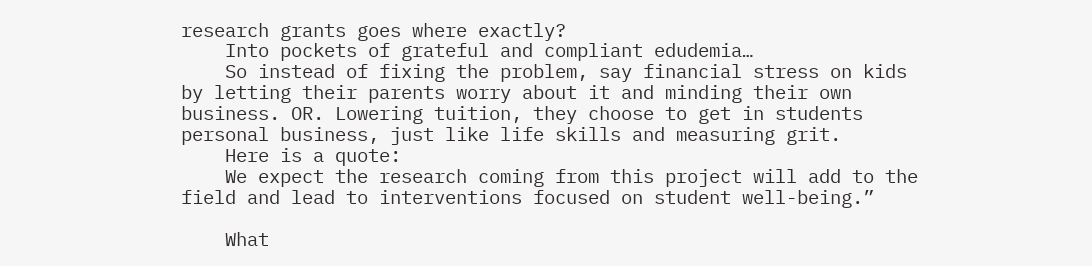research grants goes where exactly?
    Into pockets of grateful and compliant edudemia…
    So instead of fixing the problem, say financial stress on kids by letting their parents worry about it and minding their own business. OR. Lowering tuition, they choose to get in students personal business, just like life skills and measuring grit.
    Here is a quote:
    We expect the research coming from this project will add to the field and lead to interventions focused on student well-being.”

    What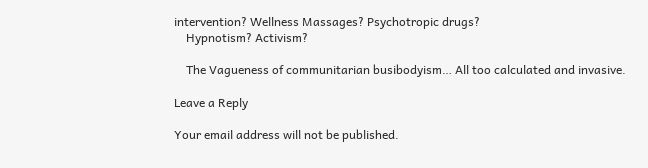intervention? Wellness Massages? Psychotropic drugs?
    Hypnotism? Activism?

    The Vagueness of communitarian busibodyism… All too calculated and invasive.

Leave a Reply

Your email address will not be published.